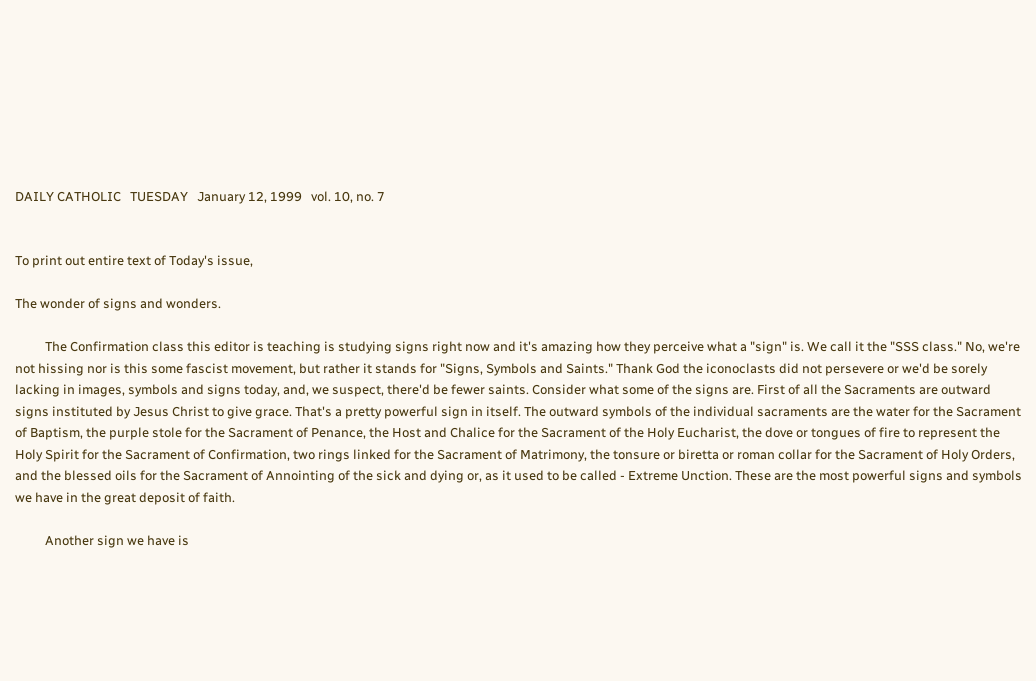DAILY CATHOLIC   TUESDAY   January 12, 1999   vol. 10, no. 7


To print out entire text of Today's issue,

The wonder of signs and wonders.

          The Confirmation class this editor is teaching is studying signs right now and it's amazing how they perceive what a "sign" is. We call it the "SSS class." No, we're not hissing nor is this some fascist movement, but rather it stands for "Signs, Symbols and Saints." Thank God the iconoclasts did not persevere or we'd be sorely lacking in images, symbols and signs today, and, we suspect, there'd be fewer saints. Consider what some of the signs are. First of all the Sacraments are outward signs instituted by Jesus Christ to give grace. That's a pretty powerful sign in itself. The outward symbols of the individual sacraments are the water for the Sacrament of Baptism, the purple stole for the Sacrament of Penance, the Host and Chalice for the Sacrament of the Holy Eucharist, the dove or tongues of fire to represent the Holy Spirit for the Sacrament of Confirmation, two rings linked for the Sacrament of Matrimony, the tonsure or biretta or roman collar for the Sacrament of Holy Orders, and the blessed oils for the Sacrament of Annointing of the sick and dying or, as it used to be called - Extreme Unction. These are the most powerful signs and symbols we have in the great deposit of faith.

          Another sign we have is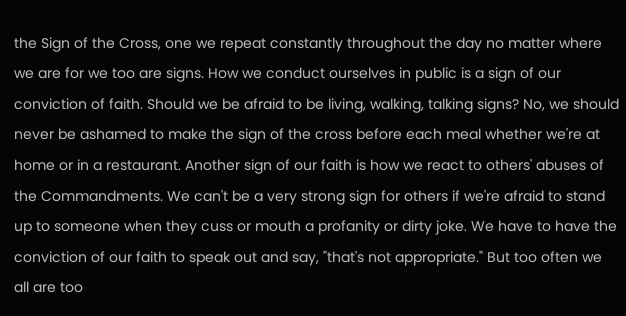the Sign of the Cross, one we repeat constantly throughout the day no matter where we are for we too are signs. How we conduct ourselves in public is a sign of our conviction of faith. Should we be afraid to be living, walking, talking signs? No, we should never be ashamed to make the sign of the cross before each meal whether we're at home or in a restaurant. Another sign of our faith is how we react to others' abuses of the Commandments. We can't be a very strong sign for others if we're afraid to stand up to someone when they cuss or mouth a profanity or dirty joke. We have to have the conviction of our faith to speak out and say, "that's not appropriate." But too often we all are too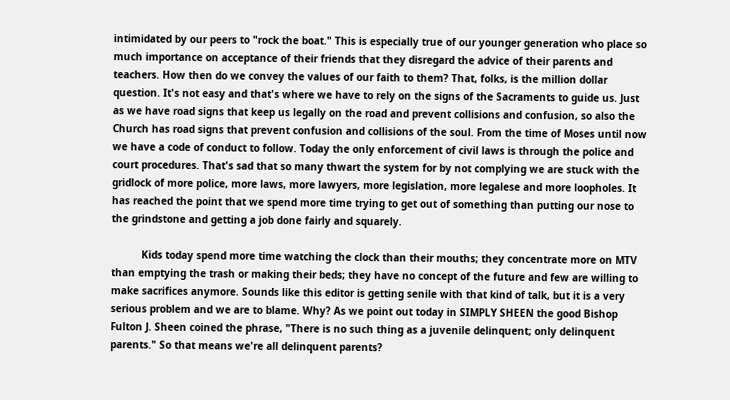intimidated by our peers to "rock the boat." This is especially true of our younger generation who place so much importance on acceptance of their friends that they disregard the advice of their parents and teachers. How then do we convey the values of our faith to them? That, folks, is the million dollar question. It's not easy and that's where we have to rely on the signs of the Sacraments to guide us. Just as we have road signs that keep us legally on the road and prevent collisions and confusion, so also the Church has road signs that prevent confusion and collisions of the soul. From the time of Moses until now we have a code of conduct to follow. Today the only enforcement of civil laws is through the police and court procedures. That's sad that so many thwart the system for by not complying we are stuck with the gridlock of more police, more laws, more lawyers, more legislation, more legalese and more loopholes. It has reached the point that we spend more time trying to get out of something than putting our nose to the grindstone and getting a job done fairly and squarely.

          Kids today spend more time watching the clock than their mouths; they concentrate more on MTV than emptying the trash or making their beds; they have no concept of the future and few are willing to make sacrifices anymore. Sounds like this editor is getting senile with that kind of talk, but it is a very serious problem and we are to blame. Why? As we point out today in SIMPLY SHEEN the good Bishop Fulton J. Sheen coined the phrase, "There is no such thing as a juvenile delinquent; only delinquent parents." So that means we're all delinquent parents?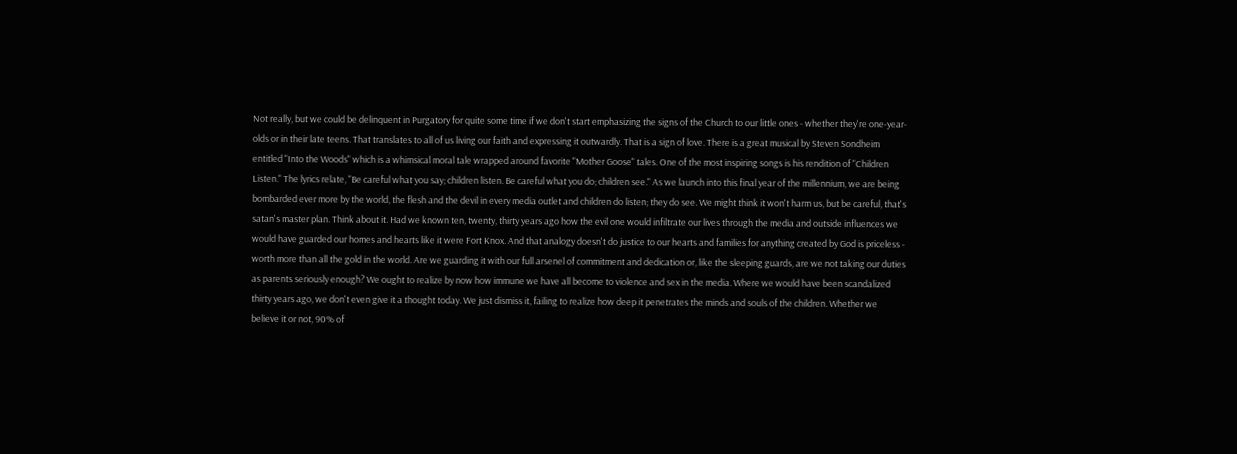Not really, but we could be delinquent in Purgatory for quite some time if we don't start emphasizing the signs of the Church to our little ones - whether they're one-year-olds or in their late teens. That translates to all of us living our faith and expressing it outwardly. That is a sign of love. There is a great musical by Steven Sondheim entitled "Into the Woods" which is a whimsical moral tale wrapped around favorite "Mother Goose" tales. One of the most inspiring songs is his rendition of "Children Listen." The lyrics relate, "Be careful what you say; children listen. Be careful what you do; children see." As we launch into this final year of the millennium, we are being bombarded ever more by the world, the flesh and the devil in every media outlet and children do listen; they do see. We might think it won't harm us, but be careful, that's satan's master plan. Think about it. Had we known ten, twenty, thirty years ago how the evil one would infiltrate our lives through the media and outside influences we would have guarded our homes and hearts like it were Fort Knox. And that analogy doesn't do justice to our hearts and families for anything created by God is priceless - worth more than all the gold in the world. Are we guarding it with our full arsenel of commitment and dedication or, like the sleeping guards, are we not taking our duties as parents seriously enough? We ought to realize by now how immune we have all become to violence and sex in the media. Where we would have been scandalized thirty years ago, we don't even give it a thought today. We just dismiss it, failing to realize how deep it penetrates the minds and souls of the children. Whether we believe it or not, 90% of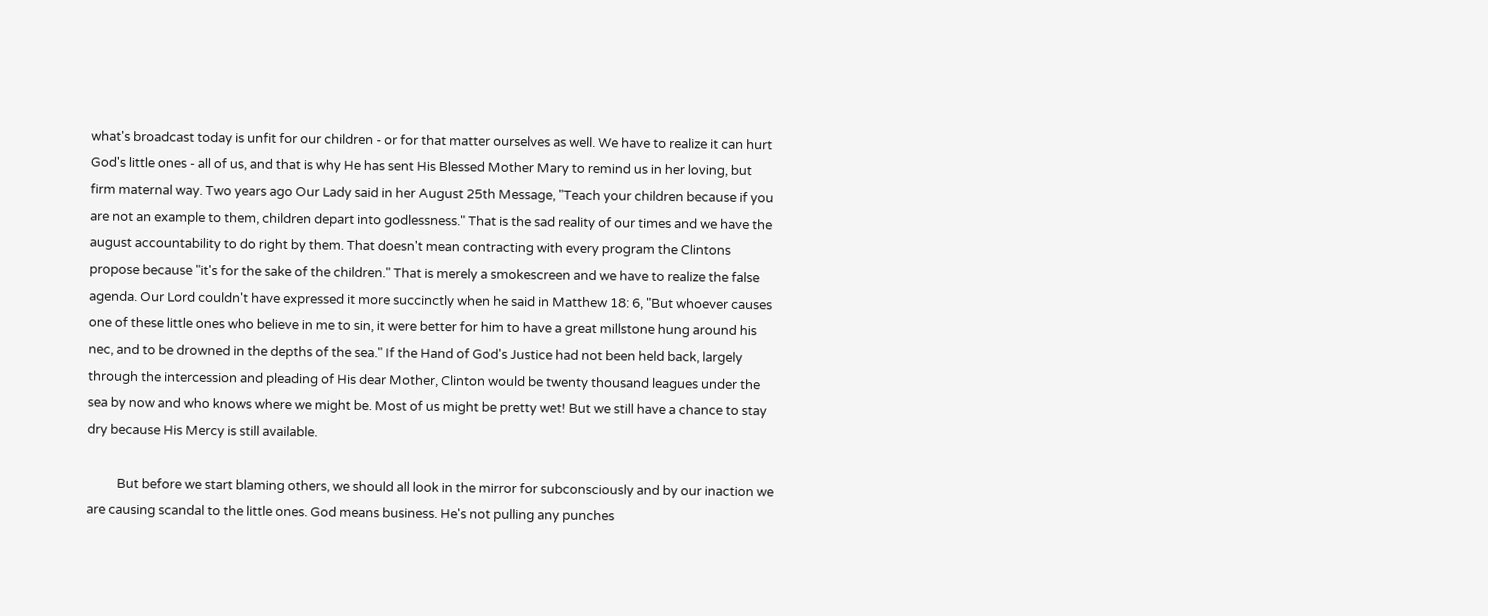what's broadcast today is unfit for our children - or for that matter ourselves as well. We have to realize it can hurt God's little ones - all of us, and that is why He has sent His Blessed Mother Mary to remind us in her loving, but firm maternal way. Two years ago Our Lady said in her August 25th Message, "Teach your children because if you are not an example to them, children depart into godlessness." That is the sad reality of our times and we have the august accountability to do right by them. That doesn't mean contracting with every program the Clintons propose because "it's for the sake of the children." That is merely a smokescreen and we have to realize the false agenda. Our Lord couldn't have expressed it more succinctly when he said in Matthew 18: 6, "But whoever causes one of these little ones who believe in me to sin, it were better for him to have a great millstone hung around his nec, and to be drowned in the depths of the sea." If the Hand of God's Justice had not been held back, largely through the intercession and pleading of His dear Mother, Clinton would be twenty thousand leagues under the sea by now and who knows where we might be. Most of us might be pretty wet! But we still have a chance to stay dry because His Mercy is still available.

          But before we start blaming others, we should all look in the mirror for subconsciously and by our inaction we are causing scandal to the little ones. God means business. He's not pulling any punches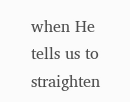when He tells us to straighten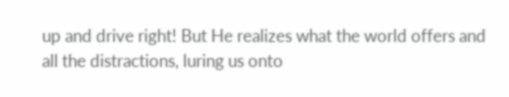up and drive right! But He realizes what the world offers and all the distractions, luring us onto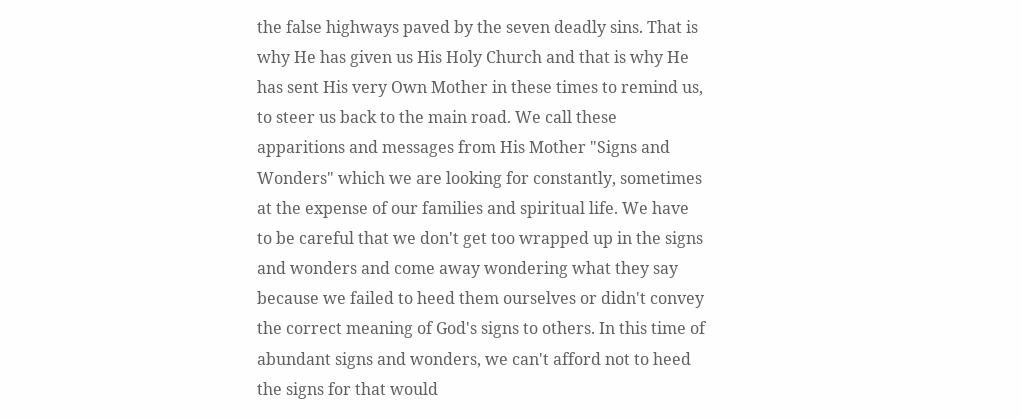the false highways paved by the seven deadly sins. That is why He has given us His Holy Church and that is why He has sent His very Own Mother in these times to remind us, to steer us back to the main road. We call these apparitions and messages from His Mother "Signs and Wonders" which we are looking for constantly, sometimes at the expense of our families and spiritual life. We have to be careful that we don't get too wrapped up in the signs and wonders and come away wondering what they say because we failed to heed them ourselves or didn't convey the correct meaning of God's signs to others. In this time of abundant signs and wonders, we can't afford not to heed the signs for that would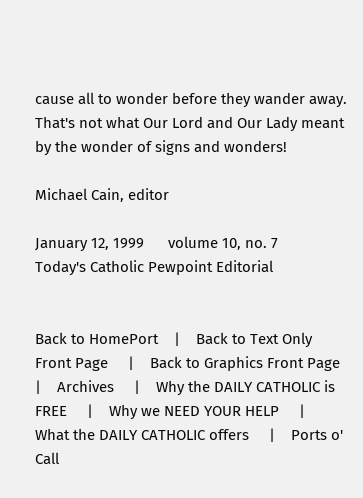cause all to wonder before they wander away. That's not what Our Lord and Our Lady meant by the wonder of signs and wonders!

Michael Cain, editor

January 12, 1999      volume 10, no. 7
Today's Catholic Pewpoint Editorial


Back to HomePort    |    Back to Text Only Front Page     |    Back to Graphics Front Page     |    Archives     |    Why the DAILY CATHOLIC is FREE     |    Why we NEED YOUR HELP     |    What the DAILY CATHOLIC offers     |    Ports o' Call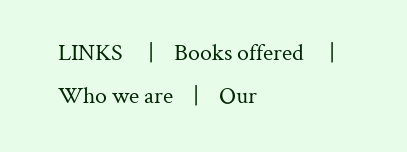LINKS     |    Books offered     |    Who we are    |    Our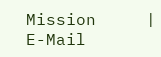Mission     |    E-Mail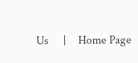Us     |    Home Page